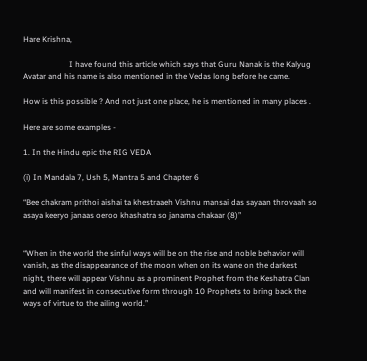Hare Krishna,

                       I have found this article which says that Guru Nanak is the Kalyug Avatar and his name is also mentioned in the Vedas long before he came.

How is this possible ? And not just one place, he is mentioned in many places .

Here are some examples -

1. In the Hindu epic the RIG VEDA

(i) In Mandala 7, Ush 5, Mantra 5 and Chapter 6

“Bee chakram prithoi aishai ta khestraaeh Vishnu mansai das sayaan throvaah so asaya keeryo janaas oeroo khashatra so janama chakaar (8)”


“When in the world the sinful ways will be on the rise and noble behavior will vanish, as the disappearance of the moon when on its wane on the darkest night, there will appear Vishnu as a prominent Prophet from the Keshatra Clan and will manifest in consecutive form through 10 Prophets to bring back the ways of virtue to the ailing world.”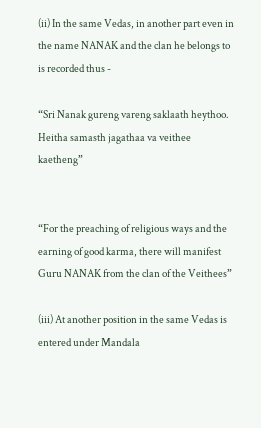(ii) In the same Vedas, in another part even in the name NANAK and the clan he belongs to is recorded thus -

“Sri Nanak gureng vareng saklaath heythoo. Heitha samasth jagathaa va veithee kaetheng”


“For the preaching of religious ways and the earning of good karma, there will manifest Guru NANAK from the clan of the Veithees”

(iii) At another position in the same Vedas is entered under Mandala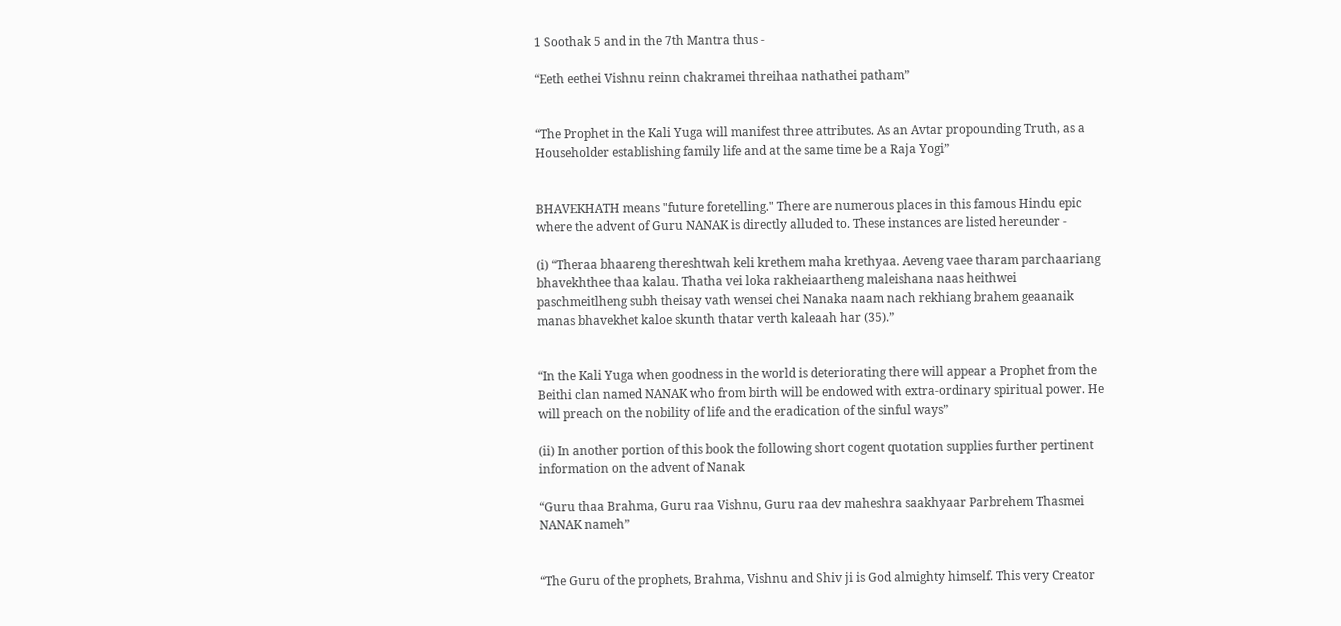1 Soothak 5 and in the 7th Mantra thus -

“Eeth eethei Vishnu reinn chakramei threihaa nathathei patham”


“The Prophet in the Kali Yuga will manifest three attributes. As an Avtar propounding Truth, as a Householder establishing family life and at the same time be a Raja Yogi”


BHAVEKHATH means "future foretelling." There are numerous places in this famous Hindu epic where the advent of Guru NANAK is directly alluded to. These instances are listed hereunder -

(i) “Theraa bhaareng thereshtwah keli krethem maha krethyaa. Aeveng vaee tharam parchaariang bhavekhthee thaa kalau. Thatha vei loka rakheiaartheng maleishana naas heithwei paschmeitlheng subh theisay vath wensei chei Nanaka naam nach rekhiang brahem geaanaik manas bhavekhet kaloe skunth thatar verth kaleaah har (35).”


“In the Kali Yuga when goodness in the world is deteriorating there will appear a Prophet from the Beithi clan named NANAK who from birth will be endowed with extra-ordinary spiritual power. He will preach on the nobility of life and the eradication of the sinful ways”

(ii) In another portion of this book the following short cogent quotation supplies further pertinent information on the advent of Nanak

“Guru thaa Brahma, Guru raa Vishnu, Guru raa dev maheshra saakhyaar Parbrehem Thasmei NANAK nameh”


“The Guru of the prophets, Brahma, Vishnu and Shiv ji is God almighty himself. This very Creator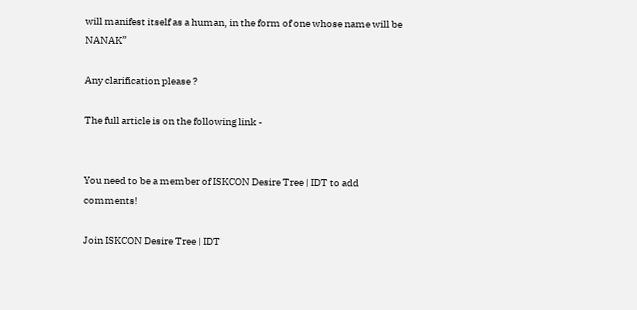will manifest itself as a human, in the form of one whose name will be NANAK”

Any clarification please ?

The full article is on the following link -


You need to be a member of ISKCON Desire Tree | IDT to add comments!

Join ISKCON Desire Tree | IDT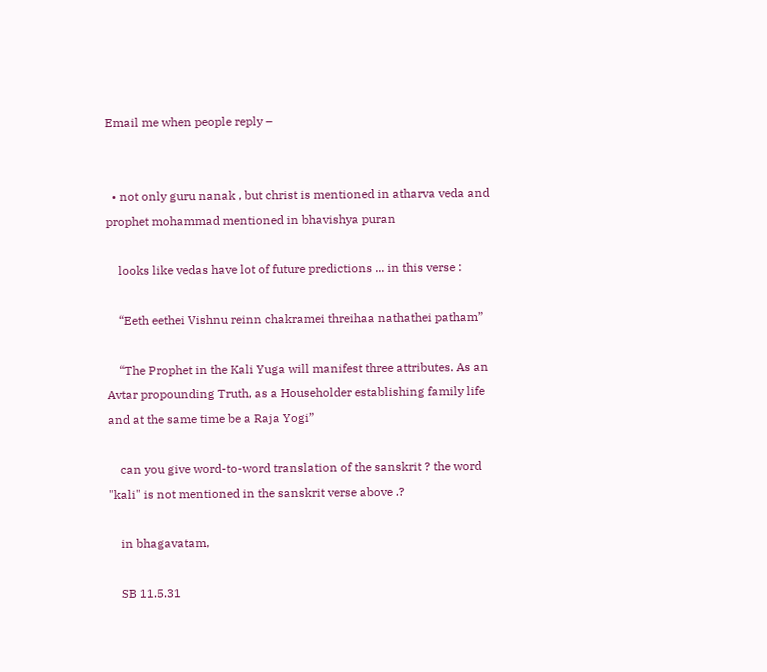Email me when people reply –


  • not only guru nanak , but christ is mentioned in atharva veda and prophet mohammad mentioned in bhavishya puran

    looks like vedas have lot of future predictions ... in this verse :

    “Eeth eethei Vishnu reinn chakramei threihaa nathathei patham”

    “The Prophet in the Kali Yuga will manifest three attributes. As an Avtar propounding Truth, as a Householder establishing family life and at the same time be a Raja Yogi”

    can you give word-to-word translation of the sanskrit ? the word "kali" is not mentioned in the sanskrit verse above .?

    in bhagavatam,

    SB 11.5.31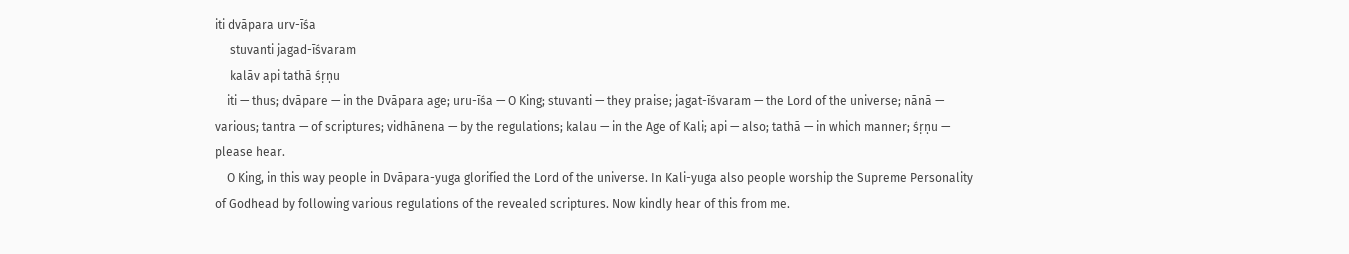iti dvāpara urv-īśa
     stuvanti jagad-īśvaram
     kalāv api tathā śṛṇu
    iti — thus; dvāpare — in the Dvāpara age; uru-īśa — O King; stuvanti — they praise; jagat-īśvaram — the Lord of the universe; nānā — various; tantra — of scriptures; vidhānena — by the regulations; kalau — in the Age of Kali; api — also; tathā — in which manner; śṛṇu — please hear.
    O King, in this way people in Dvāpara-yuga glorified the Lord of the universe. In Kali-yuga also people worship the Supreme Personality of Godhead by following various regulations of the revealed scriptures. Now kindly hear of this from me.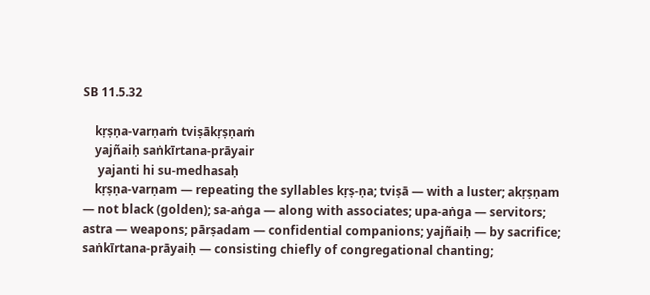SB 11.5.32

    kṛṣṇa-varṇaṁ tviṣākṛṣṇaṁ
    yajñaiḥ saṅkīrtana-prāyair
     yajanti hi su-medhasaḥ
    kṛṣṇa-varṇam — repeating the syllables kṛṣ-ṇa; tviṣā — with a luster; akṛṣṇam — not black (golden); sa-aṅga — along with associates; upa-aṅga — servitors; astra — weapons; pārṣadam — confidential companions; yajñaiḥ — by sacrifice; saṅkīrtana-prāyaiḥ — consisting chiefly of congregational chanting;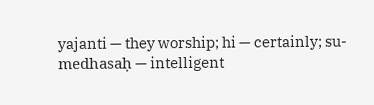yajanti — they worship; hi — certainly; su-medhasaḥ — intelligent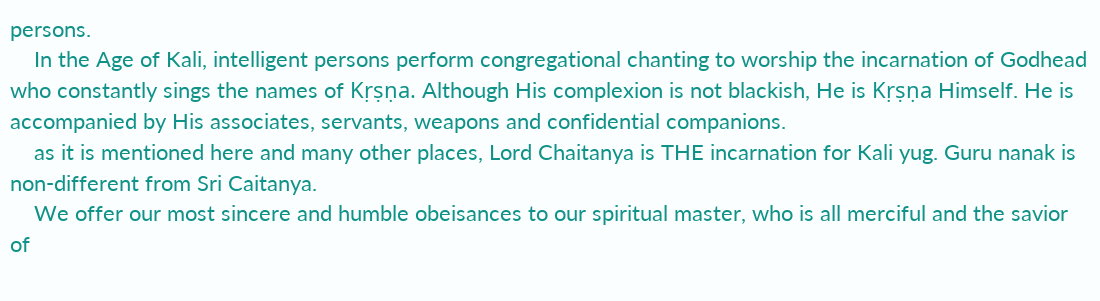persons.
    In the Age of Kali, intelligent persons perform congregational chanting to worship the incarnation of Godhead who constantly sings the names of Kṛṣṇa. Although His complexion is not blackish, He is Kṛṣṇa Himself. He is accompanied by His associates, servants, weapons and confidential companions.
    as it is mentioned here and many other places, Lord Chaitanya is THE incarnation for Kali yug. Guru nanak is non-different from Sri Caitanya.
    We offer our most sincere and humble obeisances to our spiritual master, who is all merciful and the savior of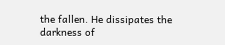the fallen. He dissipates the darkness of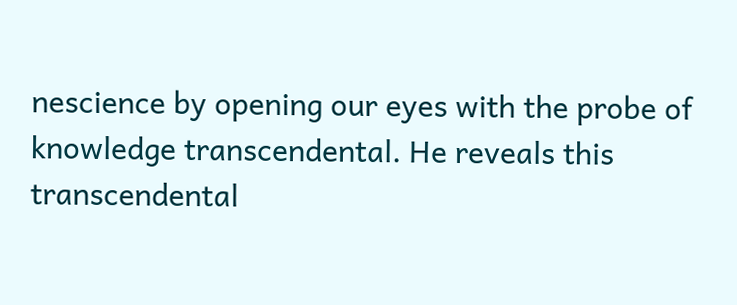nescience by opening our eyes with the probe of knowledge transcendental. He reveals this transcendental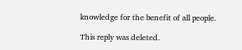knowledge for the benefit of all people.

This reply was deleted.